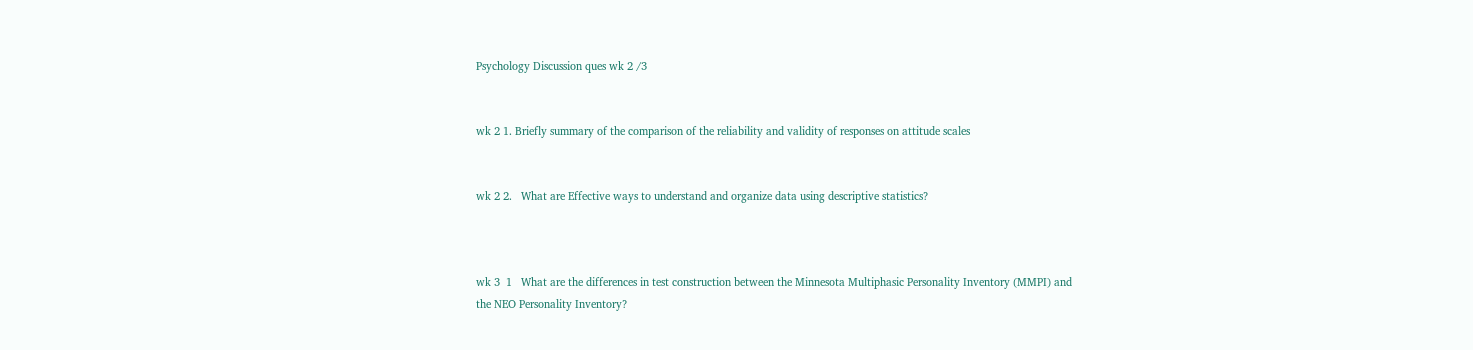Psychology Discussion ques wk 2 /3


wk 2 1. Briefly summary of the comparison of the reliability and validity of responses on attitude scales


wk 2 2.   What are Effective ways to understand and organize data using descriptive statistics?



wk 3  1   What are the differences in test construction between the Minnesota Multiphasic Personality Inventory (MMPI) and the NEO Personality Inventory?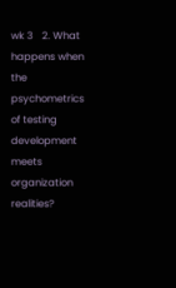wk 3   2. What happens when the psychometrics of testing development meets organization realities?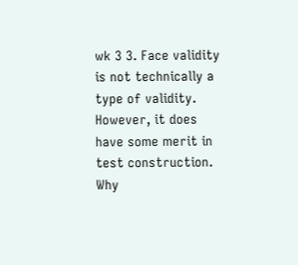wk 3 3. Face validity is not technically a type of validity. However, it does have some merit in test construction. Why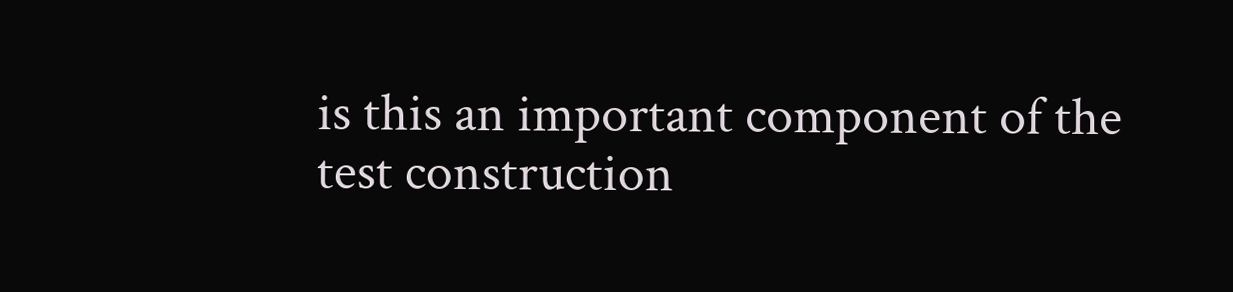is this an important component of the test construction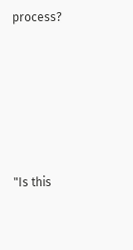process?








"Is this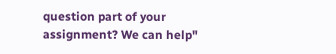question part of your assignment? We can help"